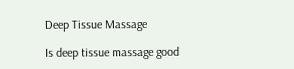Deep Tissue Massage

Is deep tissue massage good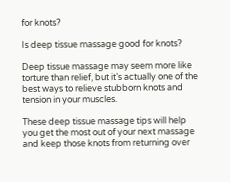for knots?

Is deep tissue massage good for knots?

Deep tissue massage may seem more like torture than relief, but it’s actually one of the best ways to relieve stubborn knots and tension in your muscles.

These deep tissue massage tips will help you get the most out of your next massage and keep those knots from returning over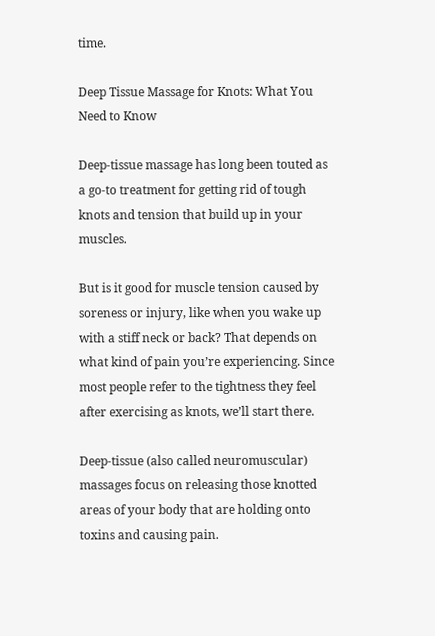time.

Deep Tissue Massage for Knots: What You Need to Know

Deep-tissue massage has long been touted as a go-to treatment for getting rid of tough knots and tension that build up in your muscles.

But is it good for muscle tension caused by soreness or injury, like when you wake up with a stiff neck or back? That depends on what kind of pain you’re experiencing. Since most people refer to the tightness they feel after exercising as knots, we’ll start there.

Deep-tissue (also called neuromuscular) massages focus on releasing those knotted areas of your body that are holding onto toxins and causing pain.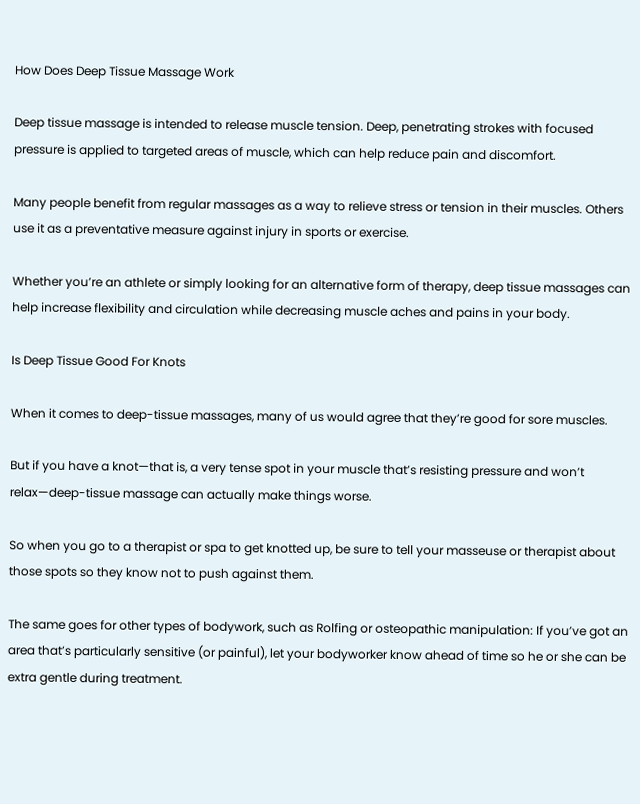How Does Deep Tissue Massage Work

Deep tissue massage is intended to release muscle tension. Deep, penetrating strokes with focused pressure is applied to targeted areas of muscle, which can help reduce pain and discomfort.

Many people benefit from regular massages as a way to relieve stress or tension in their muscles. Others use it as a preventative measure against injury in sports or exercise.

Whether you’re an athlete or simply looking for an alternative form of therapy, deep tissue massages can help increase flexibility and circulation while decreasing muscle aches and pains in your body.

Is Deep Tissue Good For Knots

When it comes to deep-tissue massages, many of us would agree that they’re good for sore muscles.

But if you have a knot—that is, a very tense spot in your muscle that’s resisting pressure and won’t relax—deep-tissue massage can actually make things worse.

So when you go to a therapist or spa to get knotted up, be sure to tell your masseuse or therapist about those spots so they know not to push against them.

The same goes for other types of bodywork, such as Rolfing or osteopathic manipulation: If you’ve got an area that’s particularly sensitive (or painful), let your bodyworker know ahead of time so he or she can be extra gentle during treatment.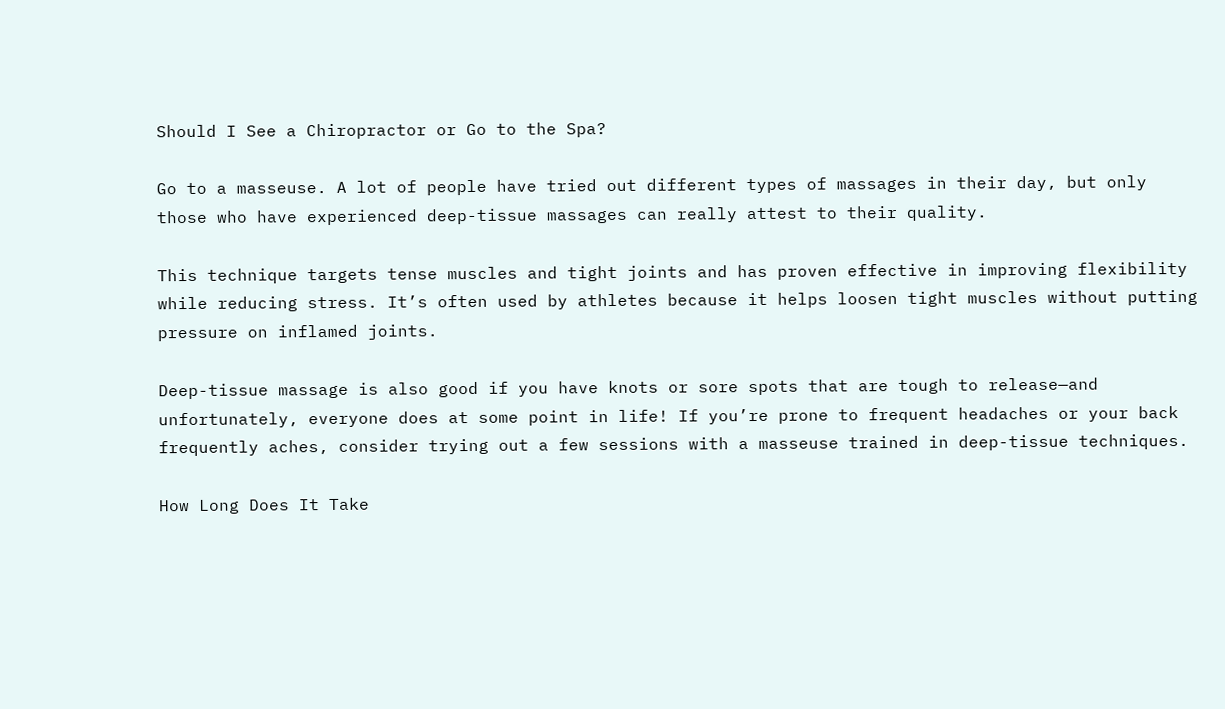Should I See a Chiropractor or Go to the Spa?

Go to a masseuse. A lot of people have tried out different types of massages in their day, but only those who have experienced deep-tissue massages can really attest to their quality.

This technique targets tense muscles and tight joints and has proven effective in improving flexibility while reducing stress. It’s often used by athletes because it helps loosen tight muscles without putting pressure on inflamed joints.

Deep-tissue massage is also good if you have knots or sore spots that are tough to release—and unfortunately, everyone does at some point in life! If you’re prone to frequent headaches or your back frequently aches, consider trying out a few sessions with a masseuse trained in deep-tissue techniques.

How Long Does It Take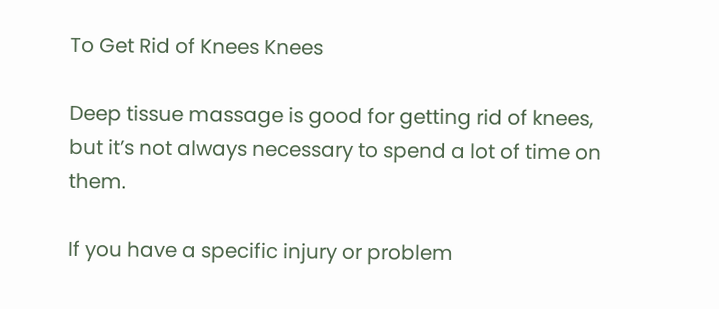To Get Rid of Knees Knees

Deep tissue massage is good for getting rid of knees, but it’s not always necessary to spend a lot of time on them.

If you have a specific injury or problem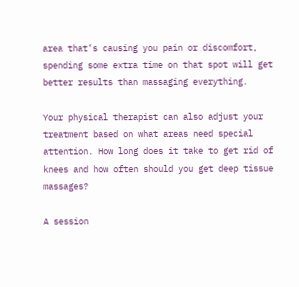area that’s causing you pain or discomfort, spending some extra time on that spot will get better results than massaging everything.

Your physical therapist can also adjust your treatment based on what areas need special attention. How long does it take to get rid of knees and how often should you get deep tissue massages?

A session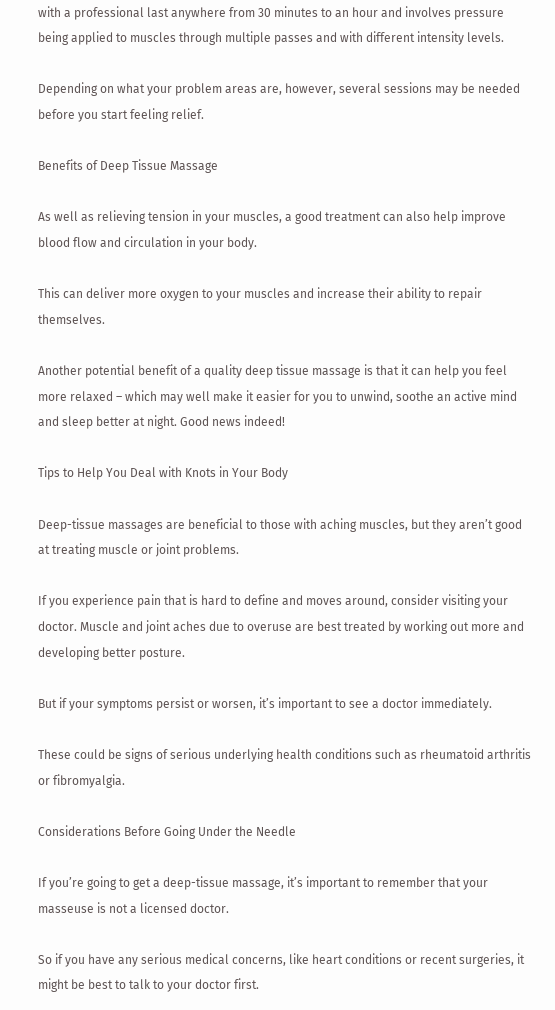with a professional last anywhere from 30 minutes to an hour and involves pressure being applied to muscles through multiple passes and with different intensity levels.

Depending on what your problem areas are, however, several sessions may be needed before you start feeling relief.

Benefits of Deep Tissue Massage

As well as relieving tension in your muscles, a good treatment can also help improve blood flow and circulation in your body.

This can deliver more oxygen to your muscles and increase their ability to repair themselves.

Another potential benefit of a quality deep tissue massage is that it can help you feel more relaxed – which may well make it easier for you to unwind, soothe an active mind and sleep better at night. Good news indeed!

Tips to Help You Deal with Knots in Your Body

Deep-tissue massages are beneficial to those with aching muscles, but they aren’t good at treating muscle or joint problems.

If you experience pain that is hard to define and moves around, consider visiting your doctor. Muscle and joint aches due to overuse are best treated by working out more and developing better posture.

But if your symptoms persist or worsen, it’s important to see a doctor immediately.

These could be signs of serious underlying health conditions such as rheumatoid arthritis or fibromyalgia.

Considerations Before Going Under the Needle

If you’re going to get a deep-tissue massage, it’s important to remember that your masseuse is not a licensed doctor.

So if you have any serious medical concerns, like heart conditions or recent surgeries, it might be best to talk to your doctor first.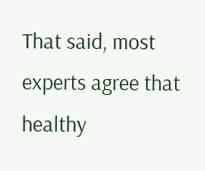That said, most experts agree that healthy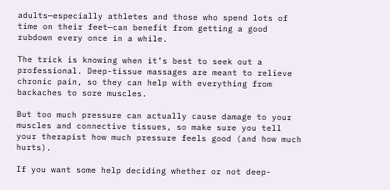adults—especially athletes and those who spend lots of time on their feet—can benefit from getting a good rubdown every once in a while.

The trick is knowing when it’s best to seek out a professional. Deep-tissue massages are meant to relieve chronic pain, so they can help with everything from backaches to sore muscles.

But too much pressure can actually cause damage to your muscles and connective tissues, so make sure you tell your therapist how much pressure feels good (and how much hurts).

If you want some help deciding whether or not deep-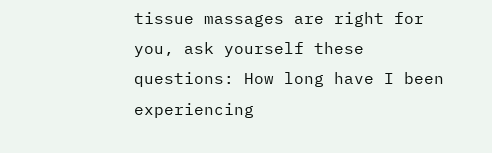tissue massages are right for you, ask yourself these questions: How long have I been experiencing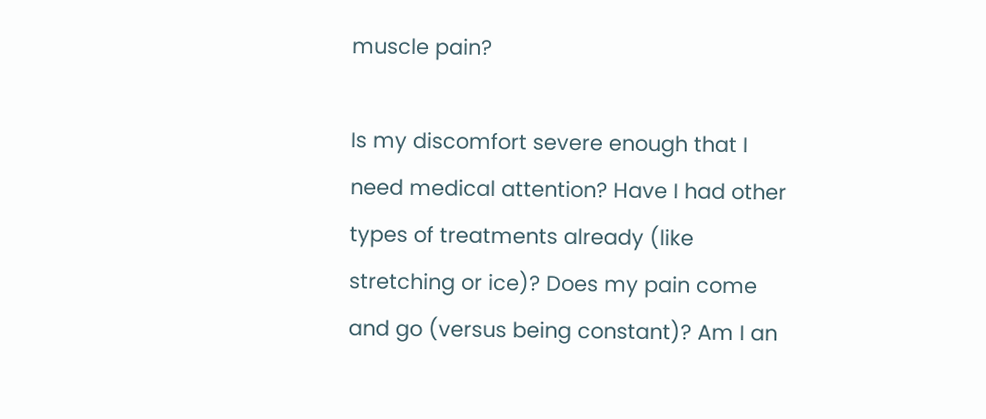muscle pain?

Is my discomfort severe enough that I need medical attention? Have I had other types of treatments already (like stretching or ice)? Does my pain come and go (versus being constant)? Am I an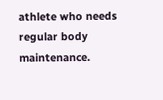athlete who needs regular body maintenance.